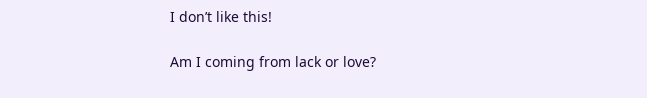I don’t like this!

Am I coming from lack or love?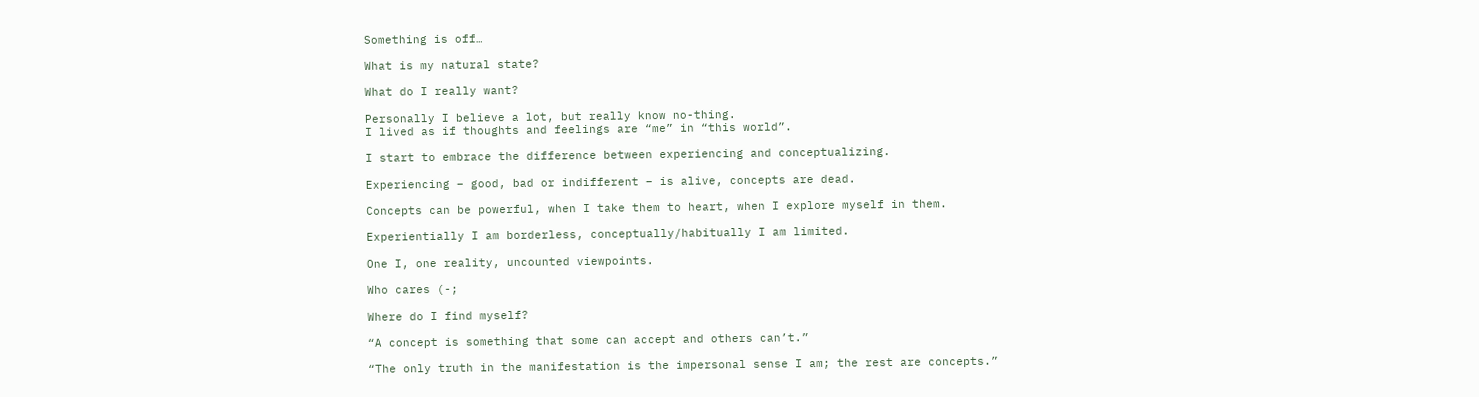Something is off…

What is my natural state?

What do I really want?

Personally I believe a lot, but really know no-thing.
I lived as if thoughts and feelings are “me” in “this world”.

I start to embrace the difference between experiencing and conceptualizing.

Experiencing – good, bad or indifferent – is alive, concepts are dead.

Concepts can be powerful, when I take them to heart, when I explore myself in them.

Experientially I am borderless, conceptually/habitually I am limited.

One I, one reality, uncounted viewpoints.

Who cares (-;

Where do I find myself?

“A concept is something that some can accept and others can’t.”

“The only truth in the manifestation is the impersonal sense I am; the rest are concepts.”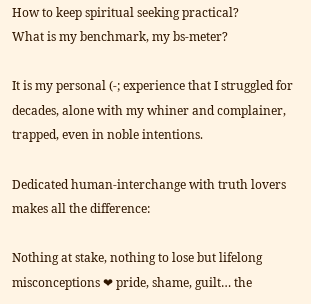How to keep spiritual seeking practical?
What is my benchmark, my bs-meter?

It is my personal (-; experience that I struggled for decades, alone with my whiner and complainer, trapped, even in noble intentions.

Dedicated human-interchange with truth lovers makes all the difference:

Nothing at stake, nothing to lose but lifelong misconceptions ❤ pride, shame, guilt… the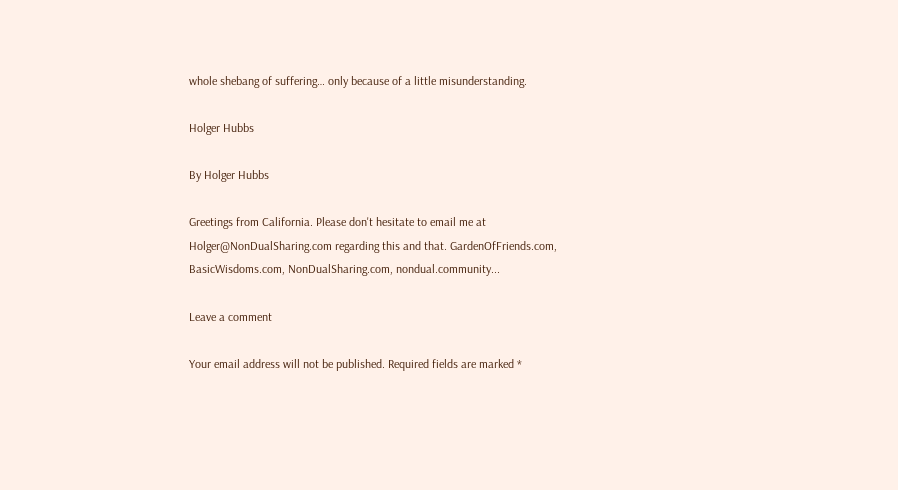whole shebang of suffering… only because of a little misunderstanding.

Holger Hubbs

By Holger Hubbs

Greetings from California. Please don't hesitate to email me at Holger@NonDualSharing.com regarding this and that. GardenOfFriends.com, BasicWisdoms.com, NonDualSharing.com, nondual.community...

Leave a comment

Your email address will not be published. Required fields are marked *